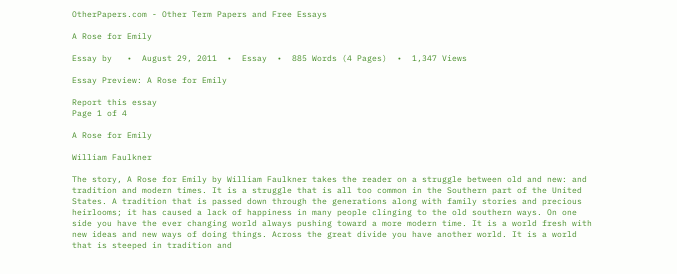OtherPapers.com - Other Term Papers and Free Essays

A Rose for Emily

Essay by   •  August 29, 2011  •  Essay  •  885 Words (4 Pages)  •  1,347 Views

Essay Preview: A Rose for Emily

Report this essay
Page 1 of 4

A Rose for Emily

William Faulkner

The story, A Rose for Emily by William Faulkner takes the reader on a struggle between old and new: and tradition and modern times. It is a struggle that is all too common in the Southern part of the United States. A tradition that is passed down through the generations along with family stories and precious heirlooms; it has caused a lack of happiness in many people clinging to the old southern ways. On one side you have the ever changing world always pushing toward a more modern time. It is a world fresh with new ideas and new ways of doing things. Across the great divide you have another world. It is a world that is steeped in tradition and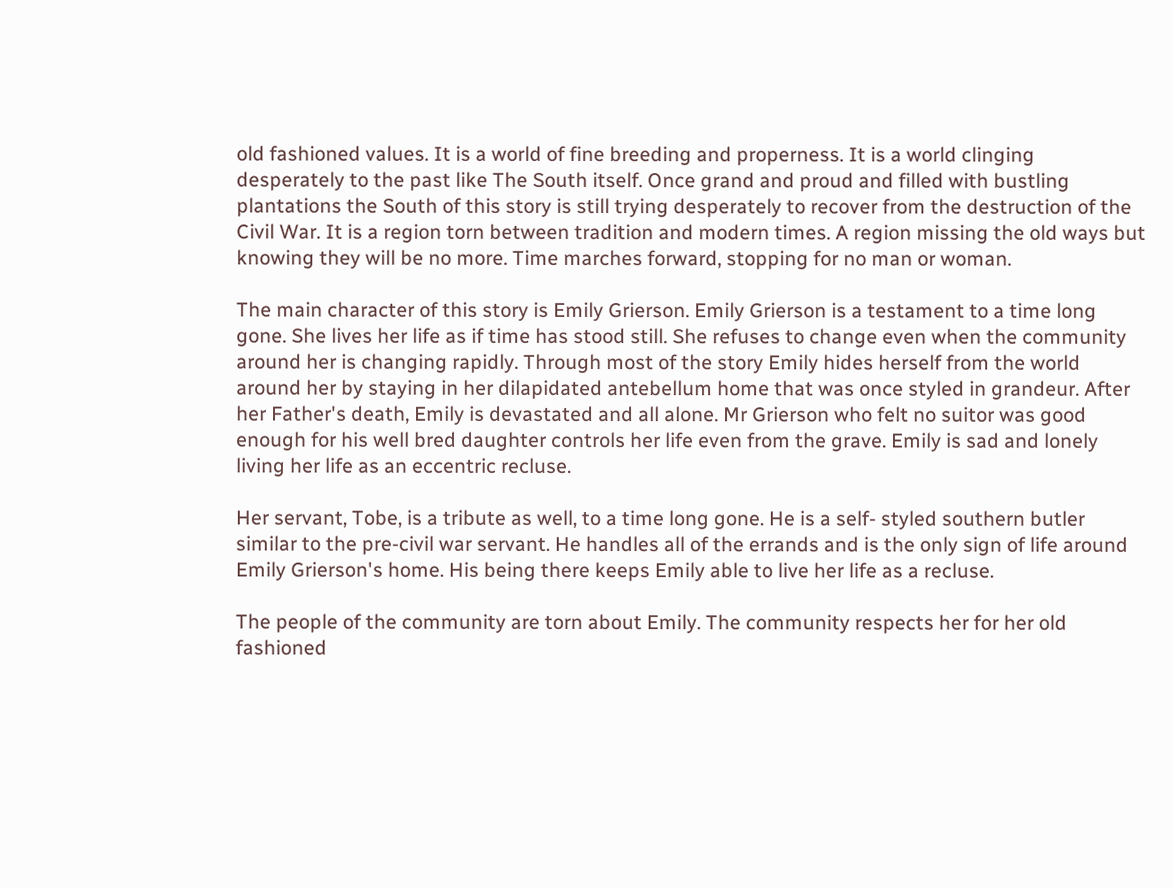old fashioned values. It is a world of fine breeding and properness. It is a world clinging desperately to the past like The South itself. Once grand and proud and filled with bustling plantations the South of this story is still trying desperately to recover from the destruction of the Civil War. It is a region torn between tradition and modern times. A region missing the old ways but knowing they will be no more. Time marches forward, stopping for no man or woman.

The main character of this story is Emily Grierson. Emily Grierson is a testament to a time long gone. She lives her life as if time has stood still. She refuses to change even when the community around her is changing rapidly. Through most of the story Emily hides herself from the world around her by staying in her dilapidated antebellum home that was once styled in grandeur. After her Father's death, Emily is devastated and all alone. Mr Grierson who felt no suitor was good enough for his well bred daughter controls her life even from the grave. Emily is sad and lonely living her life as an eccentric recluse.

Her servant, Tobe, is a tribute as well, to a time long gone. He is a self- styled southern butler similar to the pre-civil war servant. He handles all of the errands and is the only sign of life around Emily Grierson's home. His being there keeps Emily able to live her life as a recluse.

The people of the community are torn about Emily. The community respects her for her old fashioned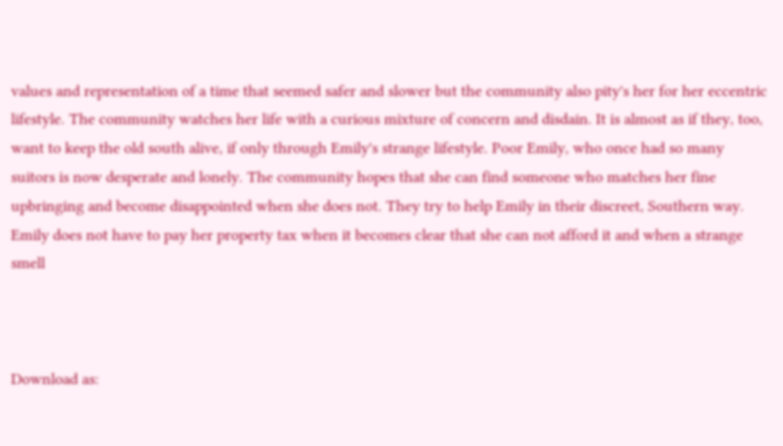values and representation of a time that seemed safer and slower but the community also pity's her for her eccentric lifestyle. The community watches her life with a curious mixture of concern and disdain. It is almost as if they, too, want to keep the old south alive, if only through Emily's strange lifestyle. Poor Emily, who once had so many suitors is now desperate and lonely. The community hopes that she can find someone who matches her fine upbringing and become disappointed when she does not. They try to help Emily in their discreet, Southern way. Emily does not have to pay her property tax when it becomes clear that she can not afford it and when a strange smell



Download as: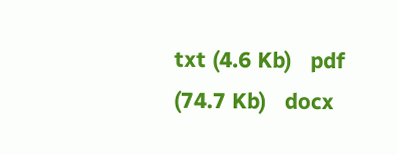txt (4.6 Kb)   pdf (74.7 Kb)   docx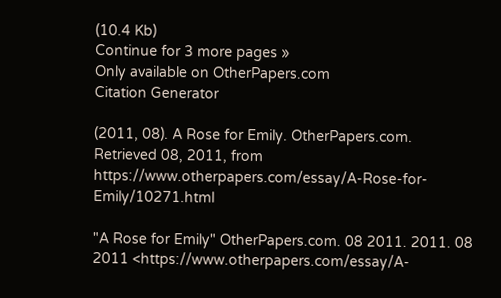(10.4 Kb)
Continue for 3 more pages »
Only available on OtherPapers.com
Citation Generator

(2011, 08). A Rose for Emily. OtherPapers.com. Retrieved 08, 2011, from https://www.otherpapers.com/essay/A-Rose-for-Emily/10271.html

"A Rose for Emily" OtherPapers.com. 08 2011. 2011. 08 2011 <https://www.otherpapers.com/essay/A-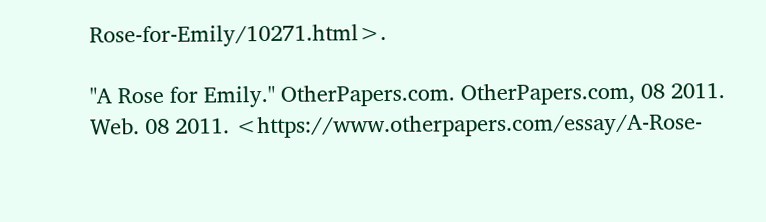Rose-for-Emily/10271.html>.

"A Rose for Emily." OtherPapers.com. OtherPapers.com, 08 2011. Web. 08 2011. <https://www.otherpapers.com/essay/A-Rose-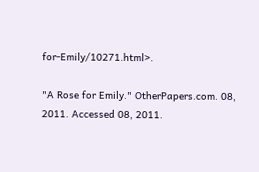for-Emily/10271.html>.

"A Rose for Emily." OtherPapers.com. 08, 2011. Accessed 08, 2011.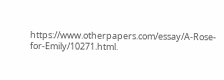https://www.otherpapers.com/essay/A-Rose-for-Emily/10271.html.